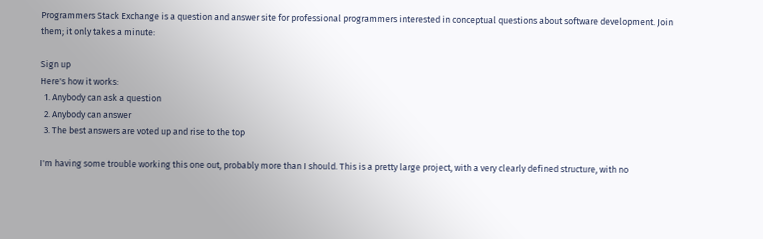Programmers Stack Exchange is a question and answer site for professional programmers interested in conceptual questions about software development. Join them; it only takes a minute:

Sign up
Here's how it works:
  1. Anybody can ask a question
  2. Anybody can answer
  3. The best answers are voted up and rise to the top

I'm having some trouble working this one out, probably more than I should. This is a pretty large project, with a very clearly defined structure, with no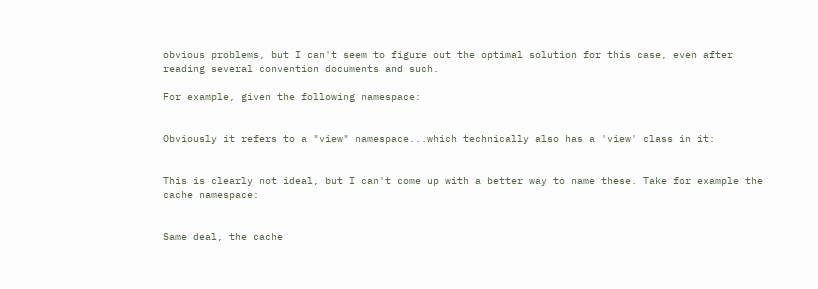obvious problems, but I can't seem to figure out the optimal solution for this case, even after reading several convention documents and such.

For example, given the following namespace:


Obviously it refers to a "view" namespace...which technically also has a 'view' class in it:


This is clearly not ideal, but I can't come up with a better way to name these. Take for example the cache namespace:


Same deal, the cache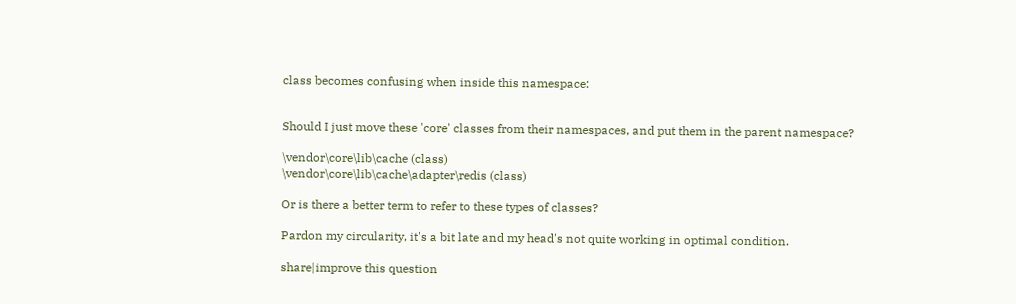class becomes confusing when inside this namespace:


Should I just move these 'core' classes from their namespaces, and put them in the parent namespace?

\vendor\core\lib\cache (class)
\vendor\core\lib\cache\adapter\redis (class)

Or is there a better term to refer to these types of classes?

Pardon my circularity, it's a bit late and my head's not quite working in optimal condition.

share|improve this question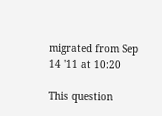migrated from Sep 14 '11 at 10:20

This question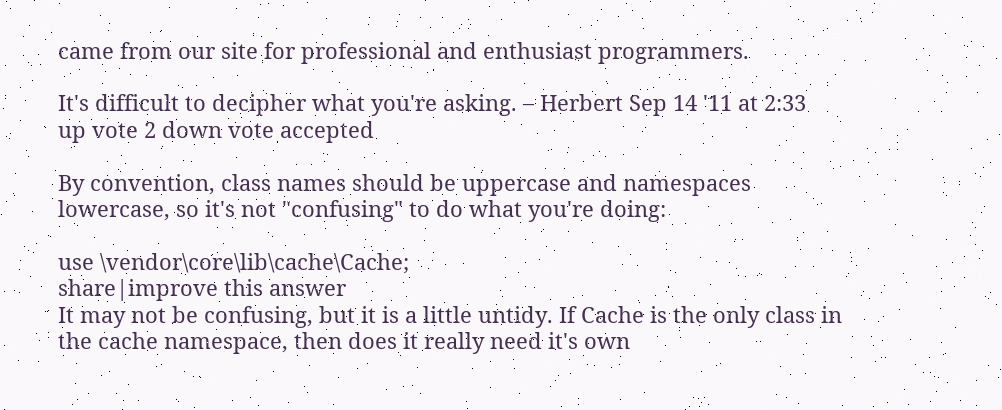came from our site for professional and enthusiast programmers.

It's difficult to decipher what you're asking. – Herbert Sep 14 '11 at 2:33
up vote 2 down vote accepted

By convention, class names should be uppercase and namespaces lowercase, so it's not "confusing" to do what you're doing:

use \vendor\core\lib\cache\Cache;
share|improve this answer
It may not be confusing, but it is a little untidy. If Cache is the only class in the cache namespace, then does it really need it's own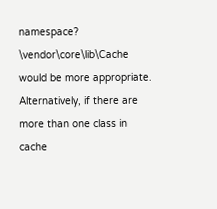namespace? \vendor\core\lib\Cache would be more appropriate. Alternatively, if there are more than one class in cache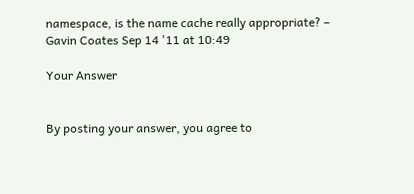namespace, is the name cache really appropriate? – Gavin Coates Sep 14 '11 at 10:49

Your Answer


By posting your answer, you agree to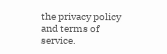the privacy policy and terms of service.